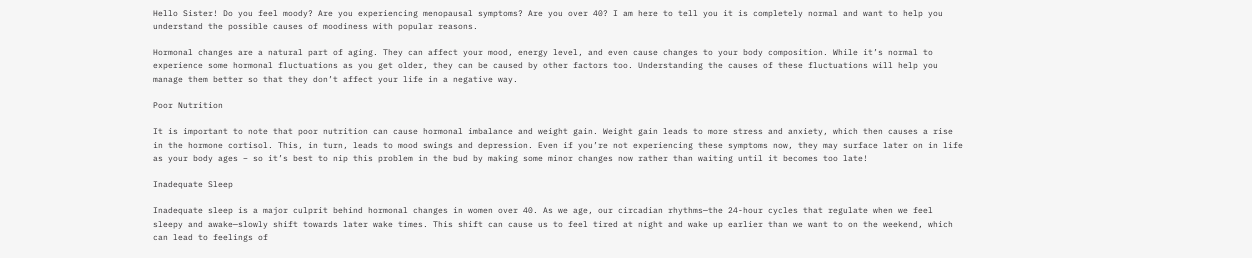Hello Sister! Do you feel moody? Are you experiencing menopausal symptoms? Are you over 40? I am here to tell you it is completely normal and want to help you understand the possible causes of moodiness with popular reasons.

Hormonal changes are a natural part of aging. They can affect your mood, energy level, and even cause changes to your body composition. While it’s normal to experience some hormonal fluctuations as you get older, they can be caused by other factors too. Understanding the causes of these fluctuations will help you manage them better so that they don’t affect your life in a negative way.

Poor Nutrition

It is important to note that poor nutrition can cause hormonal imbalance and weight gain. Weight gain leads to more stress and anxiety, which then causes a rise in the hormone cortisol. This, in turn, leads to mood swings and depression. Even if you’re not experiencing these symptoms now, they may surface later on in life as your body ages – so it’s best to nip this problem in the bud by making some minor changes now rather than waiting until it becomes too late!

Inadequate Sleep

Inadequate sleep is a major culprit behind hormonal changes in women over 40. As we age, our circadian rhythms—the 24-hour cycles that regulate when we feel sleepy and awake—slowly shift towards later wake times. This shift can cause us to feel tired at night and wake up earlier than we want to on the weekend, which can lead to feelings of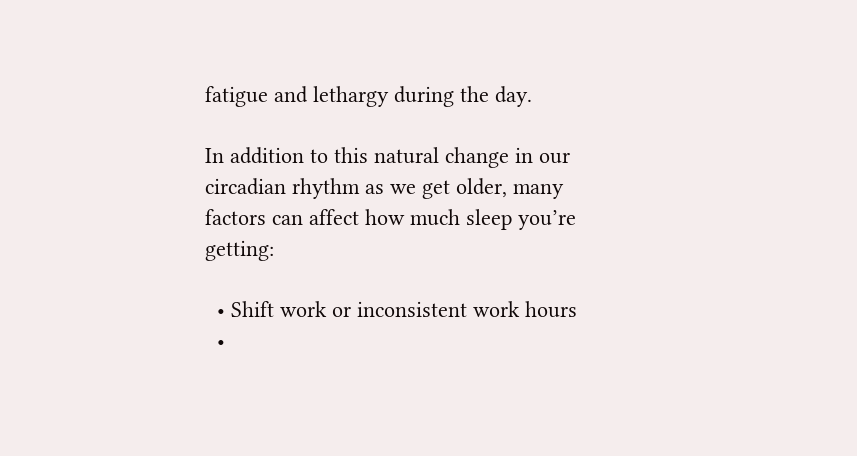fatigue and lethargy during the day.

In addition to this natural change in our circadian rhythm as we get older, many factors can affect how much sleep you’re getting:

  • Shift work or inconsistent work hours
  •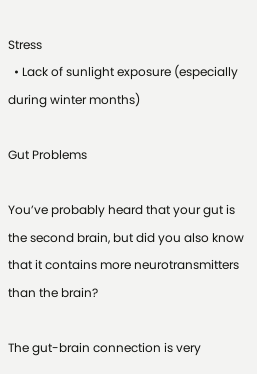Stress
  • Lack of sunlight exposure (especially during winter months)

Gut Problems

You’ve probably heard that your gut is the second brain, but did you also know that it contains more neurotransmitters than the brain?

The gut-brain connection is very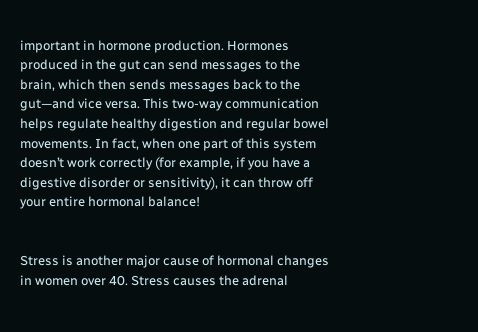important in hormone production. Hormones produced in the gut can send messages to the brain, which then sends messages back to the gut—and vice versa. This two-way communication helps regulate healthy digestion and regular bowel movements. In fact, when one part of this system doesn’t work correctly (for example, if you have a digestive disorder or sensitivity), it can throw off your entire hormonal balance!


Stress is another major cause of hormonal changes in women over 40. Stress causes the adrenal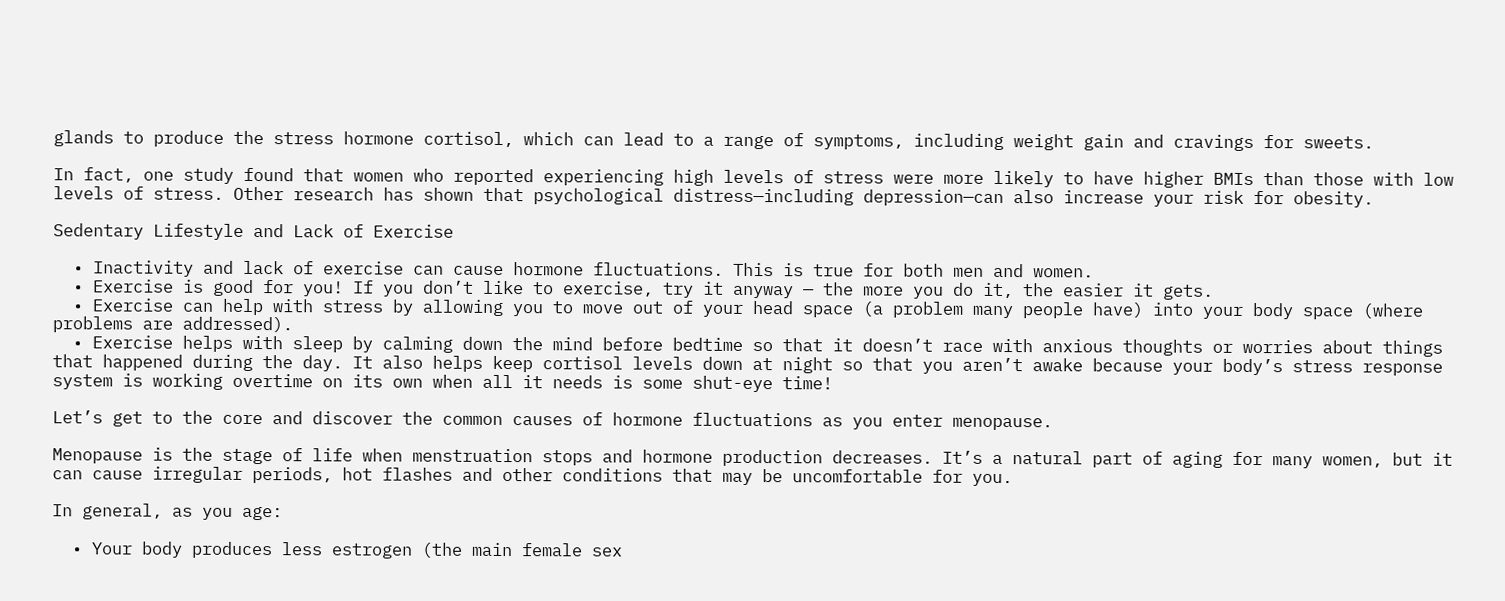glands to produce the stress hormone cortisol, which can lead to a range of symptoms, including weight gain and cravings for sweets.

In fact, one study found that women who reported experiencing high levels of stress were more likely to have higher BMIs than those with low levels of stress. Other research has shown that psychological distress—including depression—can also increase your risk for obesity.

Sedentary Lifestyle and Lack of Exercise

  • Inactivity and lack of exercise can cause hormone fluctuations. This is true for both men and women.
  • Exercise is good for you! If you don’t like to exercise, try it anyway — the more you do it, the easier it gets.
  • Exercise can help with stress by allowing you to move out of your head space (a problem many people have) into your body space (where problems are addressed).
  • Exercise helps with sleep by calming down the mind before bedtime so that it doesn’t race with anxious thoughts or worries about things that happened during the day. It also helps keep cortisol levels down at night so that you aren’t awake because your body’s stress response system is working overtime on its own when all it needs is some shut-eye time!

Let’s get to the core and discover the common causes of hormone fluctuations as you enter menopause.

Menopause is the stage of life when menstruation stops and hormone production decreases. It’s a natural part of aging for many women, but it can cause irregular periods, hot flashes and other conditions that may be uncomfortable for you.

In general, as you age:

  • Your body produces less estrogen (the main female sex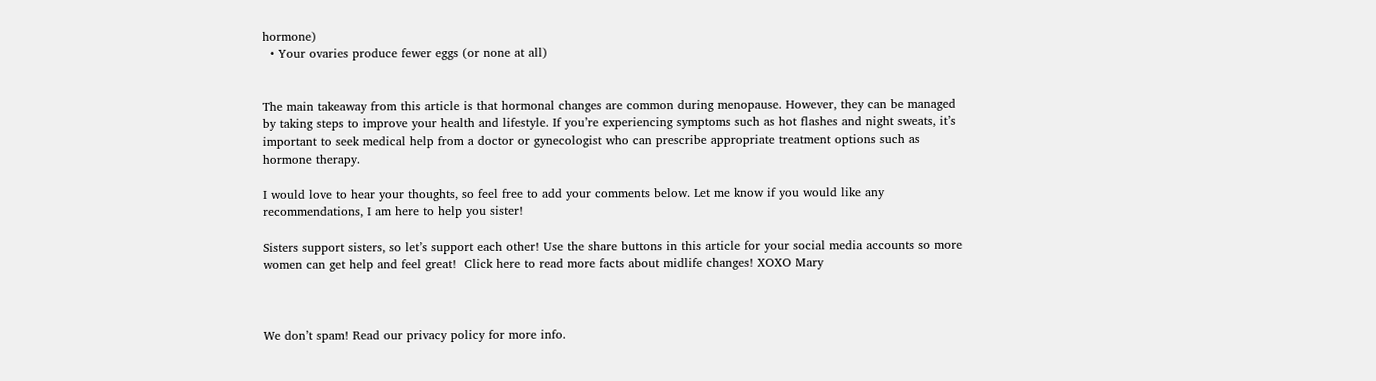hormone)
  • Your ovaries produce fewer eggs (or none at all)


The main takeaway from this article is that hormonal changes are common during menopause. However, they can be managed by taking steps to improve your health and lifestyle. If you’re experiencing symptoms such as hot flashes and night sweats, it’s important to seek medical help from a doctor or gynecologist who can prescribe appropriate treatment options such as hormone therapy.

I would love to hear your thoughts, so feel free to add your comments below. Let me know if you would like any recommendations, I am here to help you sister!

Sisters support sisters, so let’s support each other! Use the share buttons in this article for your social media accounts so more women can get help and feel great!  Click here to read more facts about midlife changes! XOXO Mary



We don’t spam! Read our privacy policy for more info.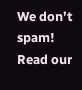We don’t spam! Read our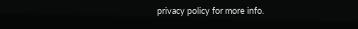privacy policy for more info.